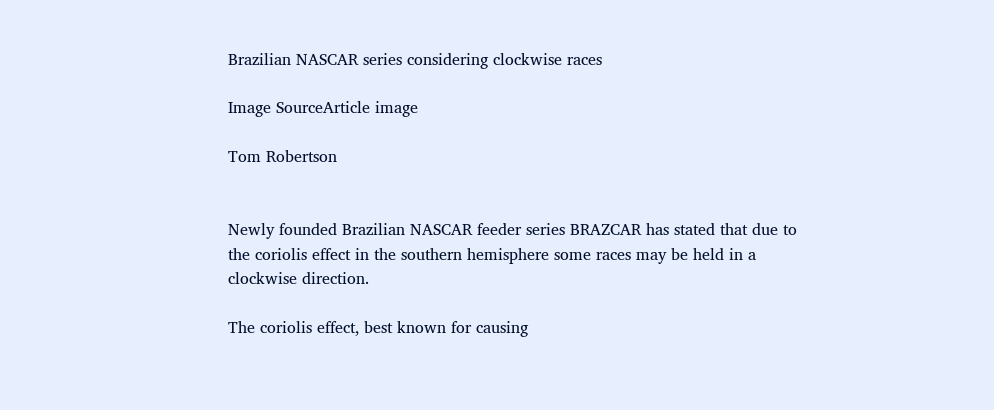Brazilian NASCAR series considering clockwise races

Image SourceArticle image

Tom Robertson


Newly founded Brazilian NASCAR feeder series BRAZCAR has stated that due to the coriolis effect in the southern hemisphere some races may be held in a clockwise direction.

The coriolis effect, best known for causing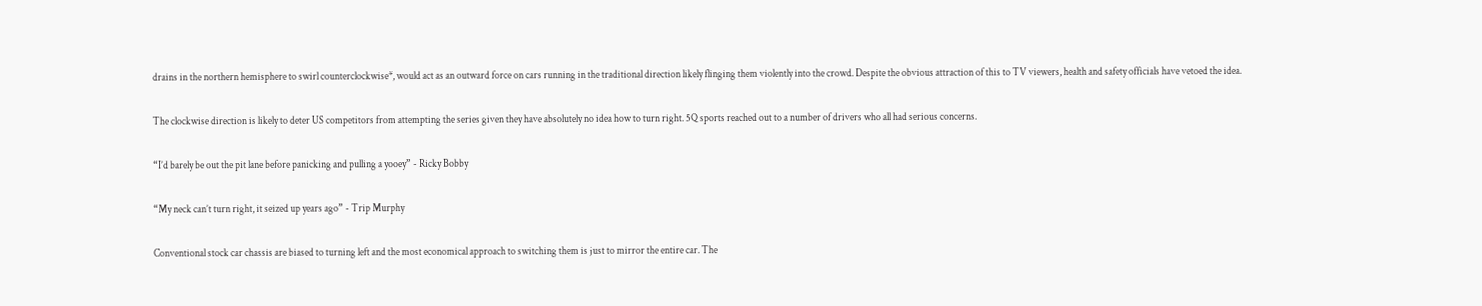drains in the northern hemisphere to swirl counterclockwise*, would act as an outward force on cars running in the traditional direction likely flinging them violently into the crowd. Despite the obvious attraction of this to TV viewers, health and safety officials have vetoed the idea.

The clockwise direction is likely to deter US competitors from attempting the series given they have absolutely no idea how to turn right. 5Q sports reached out to a number of drivers who all had serious concerns.

“I’d barely be out the pit lane before panicking and pulling a yooey” - Ricky Bobby

“My neck can’t turn right, it seized up years ago” - Trip Murphy

Conventional stock car chassis are biased to turning left and the most economical approach to switching them is just to mirror the entire car. The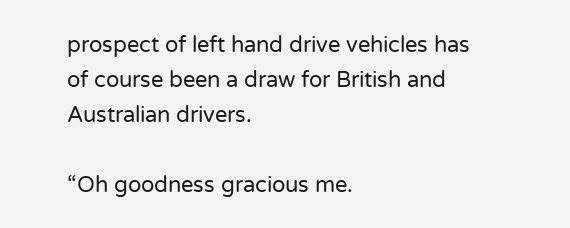prospect of left hand drive vehicles has of course been a draw for British and Australian drivers.

“Oh goodness gracious me.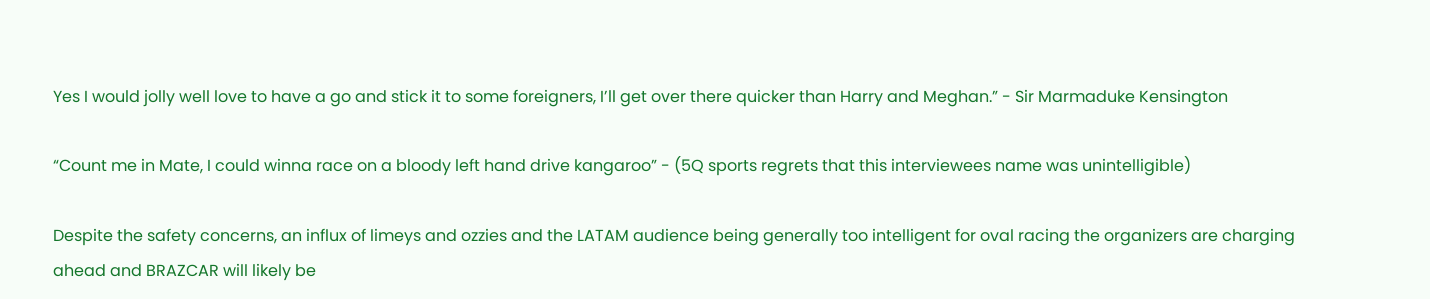Yes I would jolly well love to have a go and stick it to some foreigners, I’ll get over there quicker than Harry and Meghan.” - Sir Marmaduke Kensington

“Count me in Mate, I could winna race on a bloody left hand drive kangaroo” - (5Q sports regrets that this interviewees name was unintelligible)

Despite the safety concerns, an influx of limeys and ozzies and the LATAM audience being generally too intelligent for oval racing the organizers are charging ahead and BRAZCAR will likely be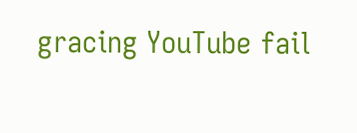gracing YouTube fail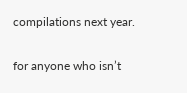compilations next year.

for anyone who isn’t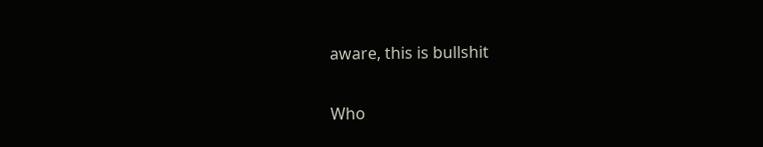aware, this is bullshit

Who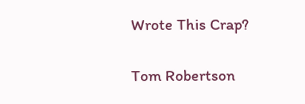Wrote This Crap?

Tom Robertson